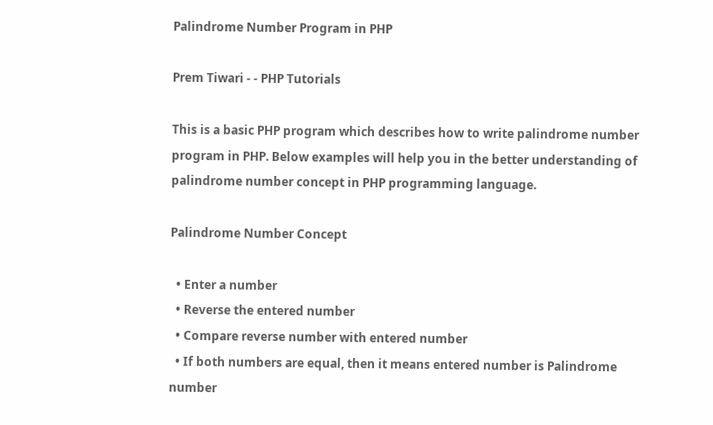Palindrome Number Program in PHP

Prem Tiwari - - PHP Tutorials

This is a basic PHP program which describes how to write palindrome number program in PHP. Below examples will help you in the better understanding of palindrome number concept in PHP programming language.

Palindrome Number Concept

  • Enter a number
  • Reverse the entered number
  • Compare reverse number with entered number
  • If both numbers are equal, then it means entered number is Palindrome number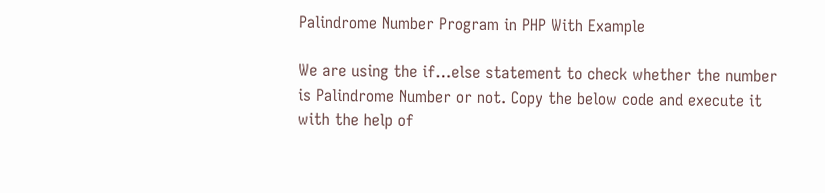Palindrome Number Program in PHP With Example

We are using the if…else statement to check whether the number is Palindrome Number or not. Copy the below code and execute it with the help of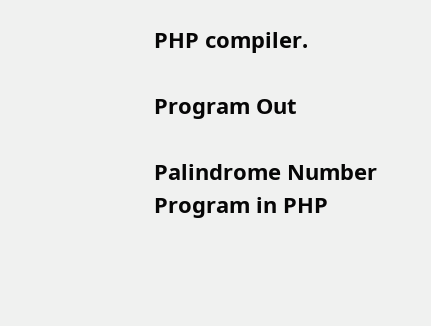PHP compiler.

Program Out

Palindrome Number Program in PHP